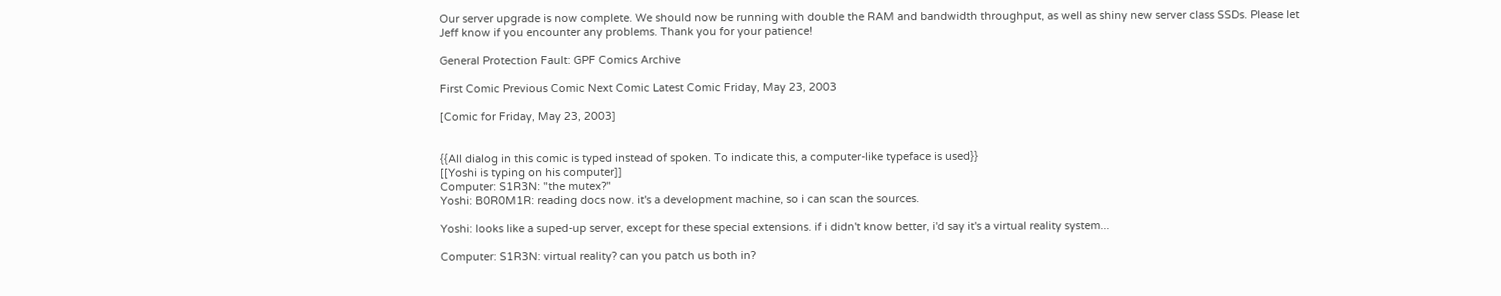Our server upgrade is now complete. We should now be running with double the RAM and bandwidth throughput, as well as shiny new server class SSDs. Please let Jeff know if you encounter any problems. Thank you for your patience!

General Protection Fault: GPF Comics Archive

First Comic Previous Comic Next Comic Latest Comic Friday, May 23, 2003

[Comic for Friday, May 23, 2003]


{{All dialog in this comic is typed instead of spoken. To indicate this, a computer-like typeface is used}}
[[Yoshi is typing on his computer]]
Computer: S1R3N: "the mutex?"
Yoshi: B0R0M1R: reading docs now. it's a development machine, so i can scan the sources.

Yoshi: looks like a suped-up server, except for these special extensions. if i didn't know better, i'd say it's a virtual reality system...

Computer: S1R3N: virtual reality? can you patch us both in?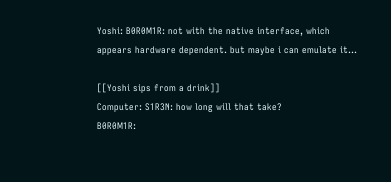Yoshi: B0R0M1R: not with the native interface, which appears hardware dependent. but maybe i can emulate it...

[[Yoshi sips from a drink]]
Computer: S1R3N: how long will that take?
B0R0M1R: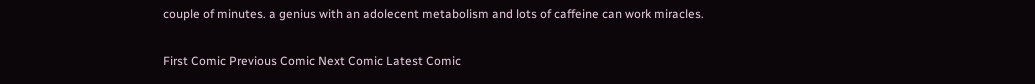couple of minutes. a genius with an adolecent metabolism and lots of caffeine can work miracles.

First Comic Previous Comic Next Comic Latest Comic